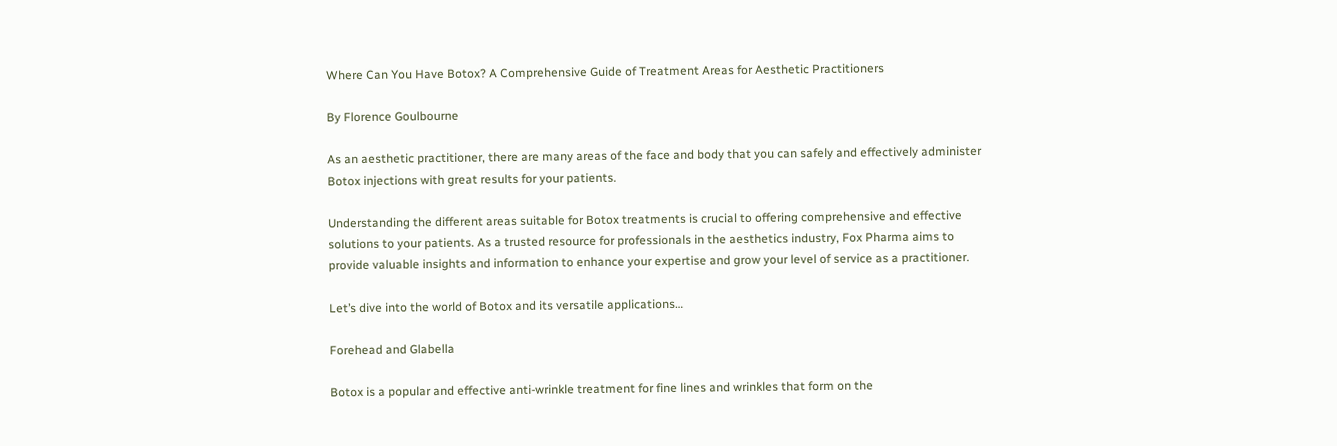Where Can You Have Botox? A Comprehensive Guide of Treatment Areas for Aesthetic Practitioners

By Florence Goulbourne

As an aesthetic practitioner, there are many areas of the face and body that you can safely and effectively administer Botox injections with great results for your patients.

Understanding the different areas suitable for Botox treatments is crucial to offering comprehensive and effective solutions to your patients. As a trusted resource for professionals in the aesthetics industry, Fox Pharma aims to provide valuable insights and information to enhance your expertise and grow your level of service as a practitioner.

Let’s dive into the world of Botox and its versatile applications…

Forehead and Glabella

Botox is a popular and effective anti-wrinkle treatment for fine lines and wrinkles that form on the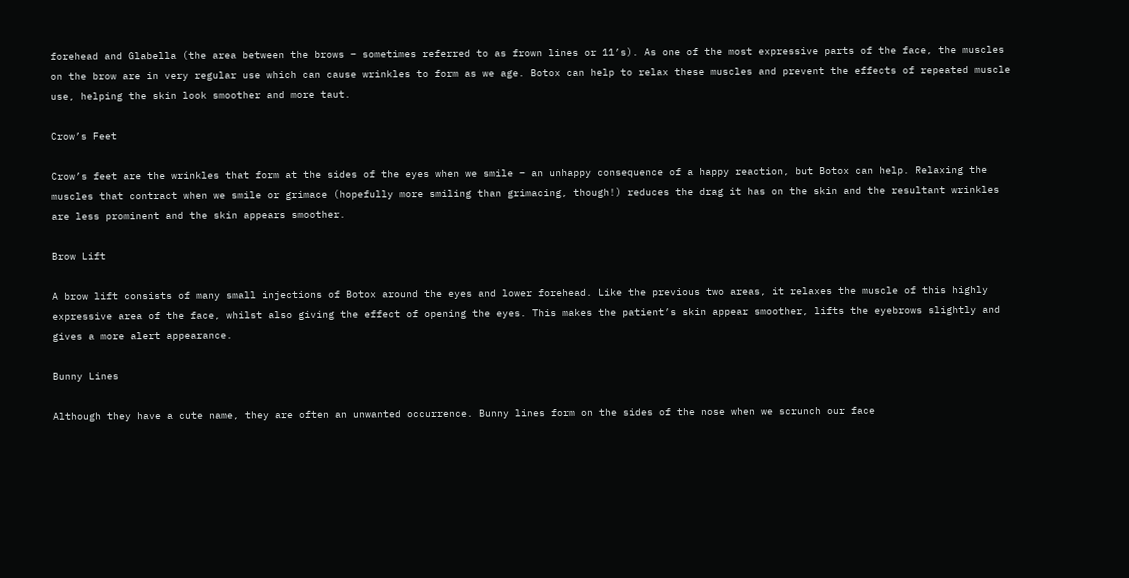forehead and Glabella (the area between the brows – sometimes referred to as frown lines or 11’s). As one of the most expressive parts of the face, the muscles on the brow are in very regular use which can cause wrinkles to form as we age. Botox can help to relax these muscles and prevent the effects of repeated muscle use, helping the skin look smoother and more taut.

Crow’s Feet

Crow’s feet are the wrinkles that form at the sides of the eyes when we smile – an unhappy consequence of a happy reaction, but Botox can help. Relaxing the muscles that contract when we smile or grimace (hopefully more smiling than grimacing, though!) reduces the drag it has on the skin and the resultant wrinkles are less prominent and the skin appears smoother.

Brow Lift

A brow lift consists of many small injections of Botox around the eyes and lower forehead. Like the previous two areas, it relaxes the muscle of this highly expressive area of the face, whilst also giving the effect of opening the eyes. This makes the patient’s skin appear smoother, lifts the eyebrows slightly and gives a more alert appearance.

Bunny Lines

Although they have a cute name, they are often an unwanted occurrence. Bunny lines form on the sides of the nose when we scrunch our face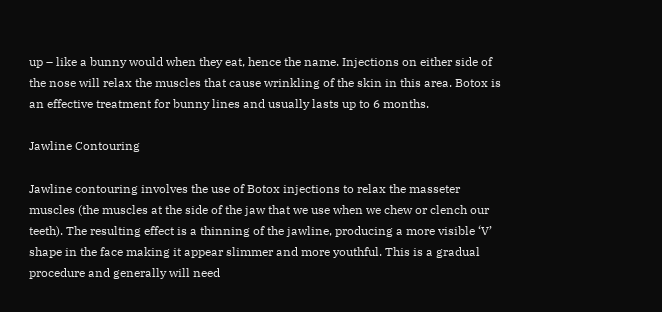up – like a bunny would when they eat, hence the name. Injections on either side of the nose will relax the muscles that cause wrinkling of the skin in this area. Botox is an effective treatment for bunny lines and usually lasts up to 6 months.

Jawline Contouring

Jawline contouring involves the use of Botox injections to relax the masseter muscles (the muscles at the side of the jaw that we use when we chew or clench our teeth). The resulting effect is a thinning of the jawline, producing a more visible ‘V’ shape in the face making it appear slimmer and more youthful. This is a gradual procedure and generally will need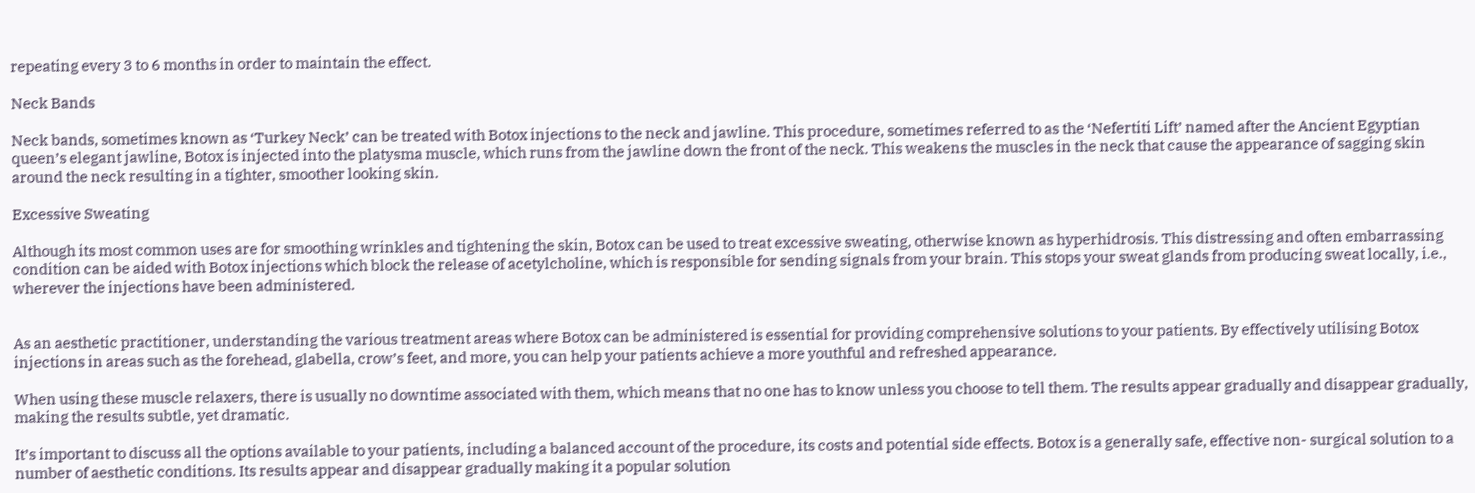repeating every 3 to 6 months in order to maintain the effect.

Neck Bands

Neck bands, sometimes known as ‘Turkey Neck’ can be treated with Botox injections to the neck and jawline. This procedure, sometimes referred to as the ‘Nefertiti Lift’ named after the Ancient Egyptian queen’s elegant jawline, Botox is injected into the platysma muscle, which runs from the jawline down the front of the neck. This weakens the muscles in the neck that cause the appearance of sagging skin around the neck resulting in a tighter, smoother looking skin.

Excessive Sweating

Although its most common uses are for smoothing wrinkles and tightening the skin, Botox can be used to treat excessive sweating, otherwise known as hyperhidrosis. This distressing and often embarrassing condition can be aided with Botox injections which block the release of acetylcholine, which is responsible for sending signals from your brain. This stops your sweat glands from producing sweat locally, i.e., wherever the injections have been administered.


As an aesthetic practitioner, understanding the various treatment areas where Botox can be administered is essential for providing comprehensive solutions to your patients. By effectively utilising Botox injections in areas such as the forehead, glabella, crow’s feet, and more, you can help your patients achieve a more youthful and refreshed appearance.

When using these muscle relaxers, there is usually no downtime associated with them, which means that no one has to know unless you choose to tell them. The results appear gradually and disappear gradually, making the results subtle, yet dramatic.

It’s important to discuss all the options available to your patients, including a balanced account of the procedure, its costs and potential side effects. Botox is a generally safe, effective non- surgical solution to a number of aesthetic conditions. Its results appear and disappear gradually making it a popular solution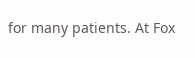for many patients. At Fox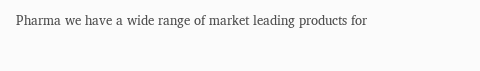Pharma we have a wide range of market leading products for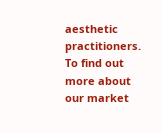aesthetic practitioners. To find out more about our market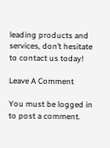leading products and services, don’t hesitate to contact us today!

Leave A Comment

You must be logged in to post a comment.